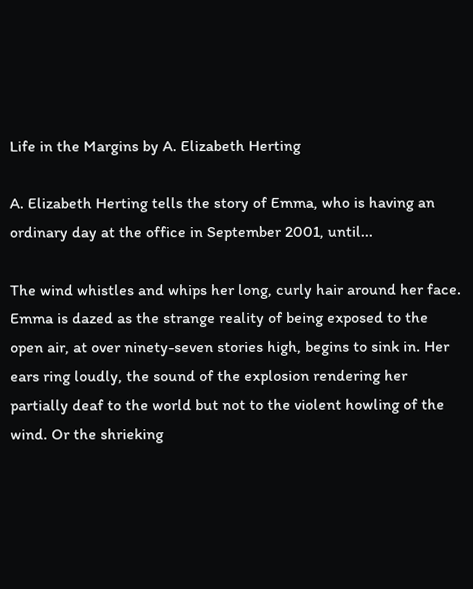Life in the Margins by A. Elizabeth Herting

A. Elizabeth Herting tells the story of Emma, who is having an ordinary day at the office in September 2001, until...

The wind whistles and whips her long, curly hair around her face. Emma is dazed as the strange reality of being exposed to the open air, at over ninety-seven stories high, begins to sink in. Her ears ring loudly, the sound of the explosion rendering her partially deaf to the world but not to the violent howling of the wind. Or the shrieking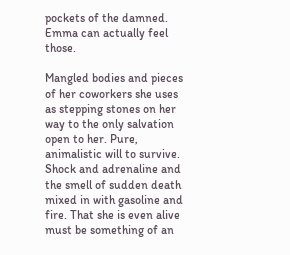pockets of the damned. Emma can actually feel those.

Mangled bodies and pieces of her coworkers she uses as stepping stones on her way to the only salvation open to her. Pure, animalistic will to survive. Shock and adrenaline and the smell of sudden death mixed in with gasoline and fire. That she is even alive must be something of an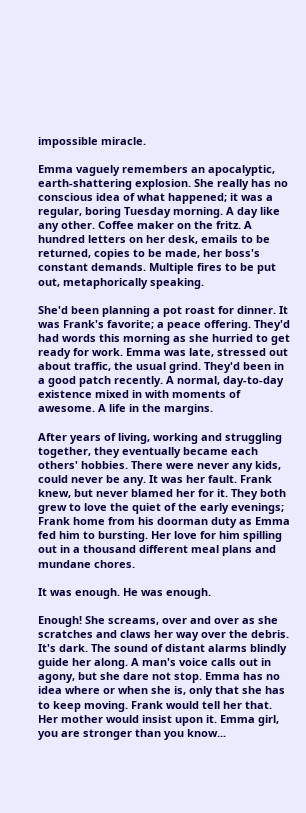impossible miracle.

Emma vaguely remembers an apocalyptic, earth-shattering explosion. She really has no conscious idea of what happened; it was a regular, boring Tuesday morning. A day like any other. Coffee maker on the fritz. A hundred letters on her desk, emails to be returned, copies to be made, her boss's constant demands. Multiple fires to be put out, metaphorically speaking.

She'd been planning a pot roast for dinner. It was Frank's favorite; a peace offering. They'd had words this morning as she hurried to get ready for work. Emma was late, stressed out about traffic, the usual grind. They'd been in a good patch recently. A normal, day-to-day existence mixed in with moments of awesome. A life in the margins.

After years of living, working and struggling together, they eventually became each others' hobbies. There were never any kids, could never be any. It was her fault. Frank knew, but never blamed her for it. They both grew to love the quiet of the early evenings; Frank home from his doorman duty as Emma fed him to bursting. Her love for him spilling out in a thousand different meal plans and mundane chores.

It was enough. He was enough.

Enough! She screams, over and over as she scratches and claws her way over the debris. It's dark. The sound of distant alarms blindly guide her along. A man's voice calls out in agony, but she dare not stop. Emma has no idea where or when she is, only that she has to keep moving. Frank would tell her that. Her mother would insist upon it. Emma girl, you are stronger than you know...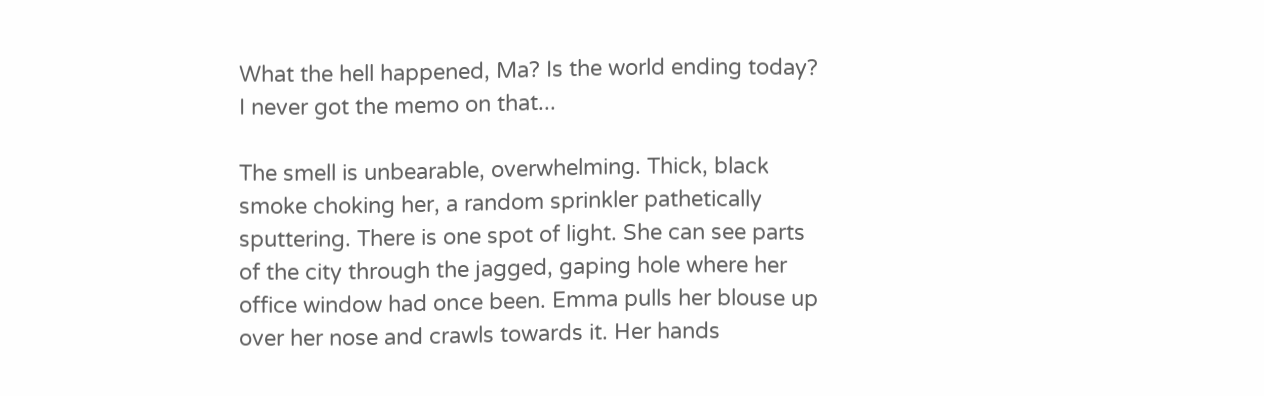What the hell happened, Ma? Is the world ending today? I never got the memo on that...

The smell is unbearable, overwhelming. Thick, black smoke choking her, a random sprinkler pathetically sputtering. There is one spot of light. She can see parts of the city through the jagged, gaping hole where her office window had once been. Emma pulls her blouse up over her nose and crawls towards it. Her hands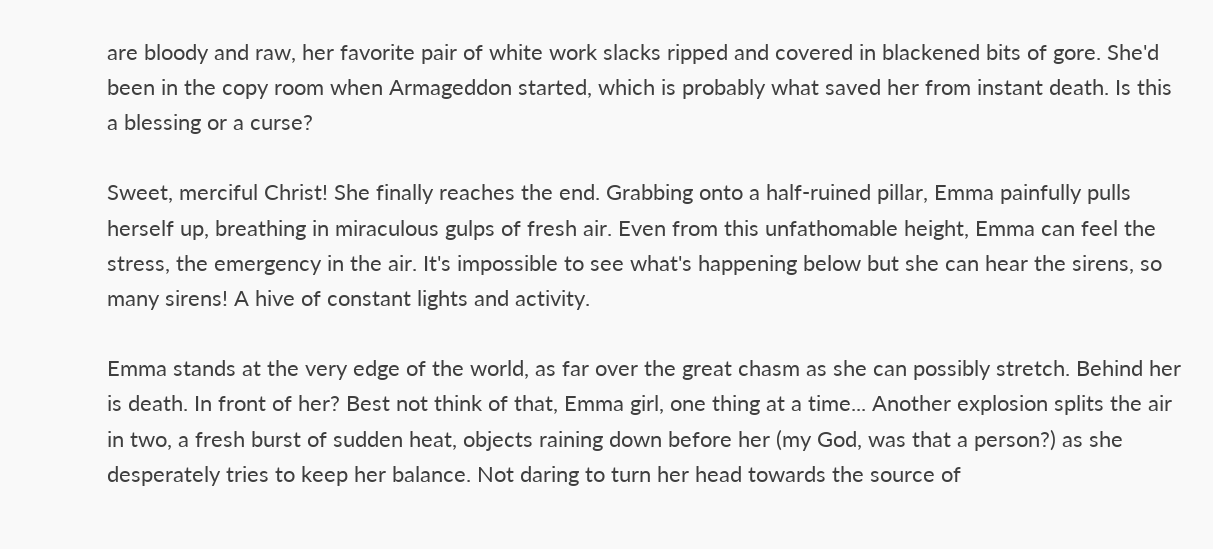are bloody and raw, her favorite pair of white work slacks ripped and covered in blackened bits of gore. She'd been in the copy room when Armageddon started, which is probably what saved her from instant death. Is this a blessing or a curse?

Sweet, merciful Christ! She finally reaches the end. Grabbing onto a half-ruined pillar, Emma painfully pulls herself up, breathing in miraculous gulps of fresh air. Even from this unfathomable height, Emma can feel the stress, the emergency in the air. It's impossible to see what's happening below but she can hear the sirens, so many sirens! A hive of constant lights and activity.

Emma stands at the very edge of the world, as far over the great chasm as she can possibly stretch. Behind her is death. In front of her? Best not think of that, Emma girl, one thing at a time... Another explosion splits the air in two, a fresh burst of sudden heat, objects raining down before her (my God, was that a person?) as she desperately tries to keep her balance. Not daring to turn her head towards the source of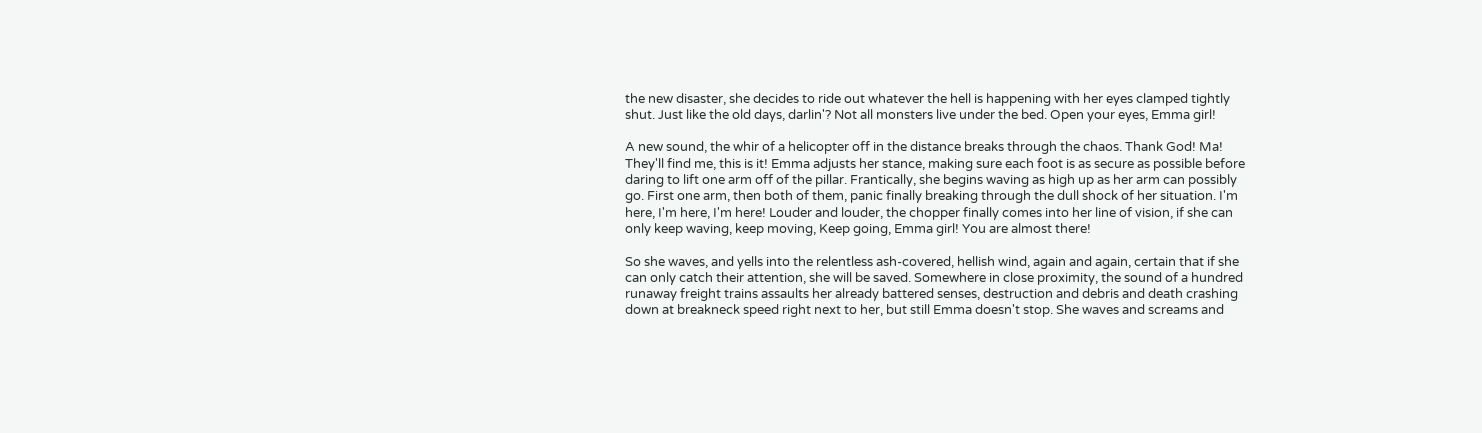the new disaster, she decides to ride out whatever the hell is happening with her eyes clamped tightly shut. Just like the old days, darlin'? Not all monsters live under the bed. Open your eyes, Emma girl!

A new sound, the whir of a helicopter off in the distance breaks through the chaos. Thank God! Ma! They'll find me, this is it! Emma adjusts her stance, making sure each foot is as secure as possible before daring to lift one arm off of the pillar. Frantically, she begins waving as high up as her arm can possibly go. First one arm, then both of them, panic finally breaking through the dull shock of her situation. I'm here, I'm here, I'm here! Louder and louder, the chopper finally comes into her line of vision, if she can only keep waving, keep moving, Keep going, Emma girl! You are almost there!

So she waves, and yells into the relentless ash-covered, hellish wind, again and again, certain that if she can only catch their attention, she will be saved. Somewhere in close proximity, the sound of a hundred runaway freight trains assaults her already battered senses, destruction and debris and death crashing down at breakneck speed right next to her, but still Emma doesn't stop. She waves and screams and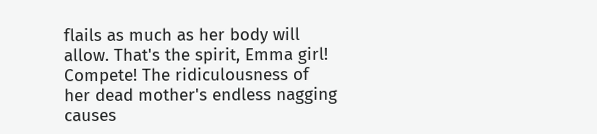flails as much as her body will allow. That's the spirit, Emma girl! Compete! The ridiculousness of her dead mother's endless nagging causes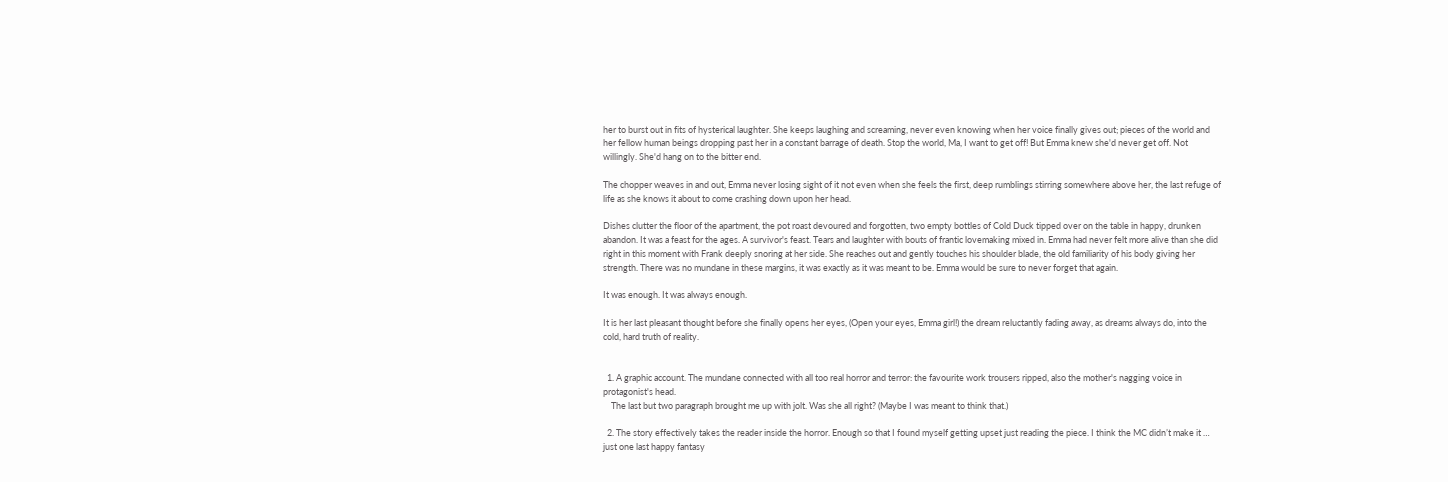her to burst out in fits of hysterical laughter. She keeps laughing and screaming, never even knowing when her voice finally gives out; pieces of the world and her fellow human beings dropping past her in a constant barrage of death. Stop the world, Ma, I want to get off! But Emma knew she'd never get off. Not willingly. She'd hang on to the bitter end.

The chopper weaves in and out, Emma never losing sight of it not even when she feels the first, deep rumblings stirring somewhere above her, the last refuge of life as she knows it about to come crashing down upon her head.

Dishes clutter the floor of the apartment, the pot roast devoured and forgotten, two empty bottles of Cold Duck tipped over on the table in happy, drunken abandon. It was a feast for the ages. A survivor's feast. Tears and laughter with bouts of frantic lovemaking mixed in. Emma had never felt more alive than she did right in this moment with Frank deeply snoring at her side. She reaches out and gently touches his shoulder blade, the old familiarity of his body giving her strength. There was no mundane in these margins, it was exactly as it was meant to be. Emma would be sure to never forget that again.

It was enough. It was always enough.

It is her last pleasant thought before she finally opens her eyes, (Open your eyes, Emma girl!) the dream reluctantly fading away, as dreams always do, into the cold, hard truth of reality.


  1. A graphic account. The mundane connected with all too real horror and terror: the favourite work trousers ripped, also the mother's nagging voice in protagonist's head.
    The last but two paragraph brought me up with jolt. Was she all right? (Maybe I was meant to think that.)

  2. The story effectively takes the reader inside the horror. Enough so that I found myself getting upset just reading the piece. I think the MC didn’t make it … just one last happy fantasy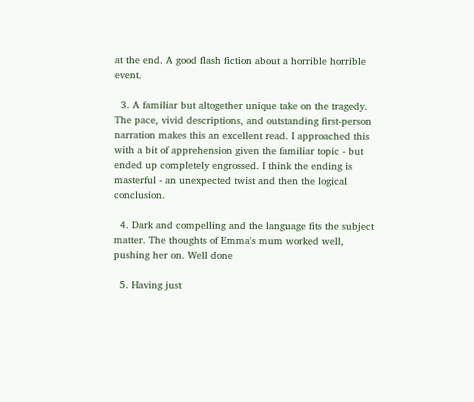at the end. A good flash fiction about a horrible horrible event.

  3. A familiar but altogether unique take on the tragedy. The pace, vivid descriptions, and outstanding first-person narration makes this an excellent read. I approached this with a bit of apprehension given the familiar topic - but ended up completely engrossed. I think the ending is masterful - an unexpected twist and then the logical conclusion.

  4. Dark and compelling and the language fits the subject matter. The thoughts of Emma's mum worked well, pushing her on. Well done

  5. Having just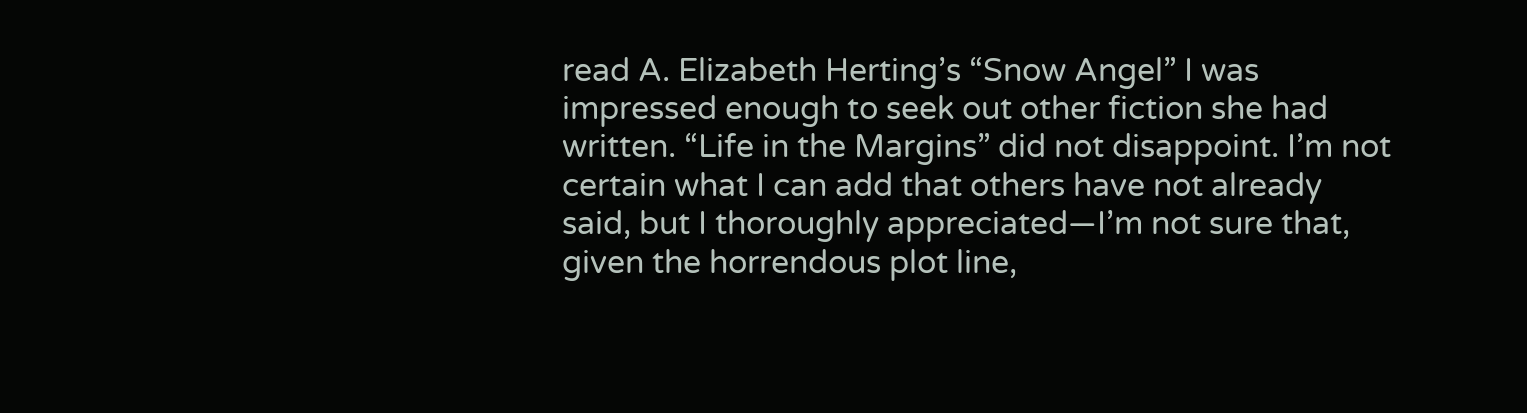read A. Elizabeth Herting’s “Snow Angel” I was impressed enough to seek out other fiction she had written. “Life in the Margins” did not disappoint. I’m not certain what I can add that others have not already said, but I thoroughly appreciated—I’m not sure that, given the horrendous plot line,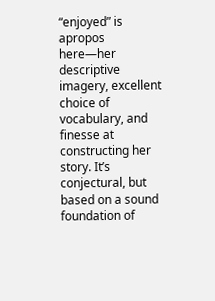“enjoyed” is apropos here—her descriptive imagery, excellent choice of vocabulary, and finesse at constructing her story. It’s conjectural, but based on a sound foundation of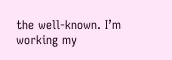the well-known. I’m working my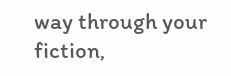way through your fiction,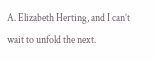A. Elizabeth Herting, and I can’t wait to unfold the next.